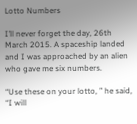Lotto Numbers

I’ll never forget the day, 26th March 2015. A spaceship landed and I was approached by an alien who gave me six numbers.

“Use these on your lotto, ” he said, “I will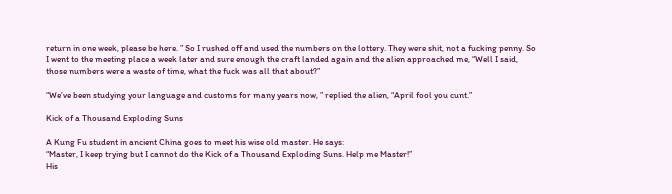return in one week, please be here. ” So I rushed off and used the numbers on the lottery. They were shit, not a fucking penny. So I went to the meeting place a week later and sure enough the craft landed again and the alien approached me, “Well I said, those numbers were a waste of time, what the fuck was all that about?”

“We’ve been studying your language and customs for many years now, ” replied the alien, “April fool you cunt.”

Kick of a Thousand Exploding Suns

A Kung Fu student in ancient China goes to meet his wise old master. He says:
“Master, I keep trying but I cannot do the Kick of a Thousand Exploding Suns. Help me Master!”
His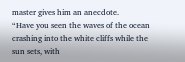master gives him an anecdote.
“Have you seen the waves of the ocean crashing into the white cliffs while the sun sets, with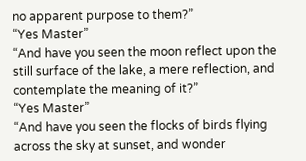no apparent purpose to them?”
“Yes Master”
“And have you seen the moon reflect upon the still surface of the lake, a mere reflection, and contemplate the meaning of it?”
“Yes Master”
“And have you seen the flocks of birds flying across the sky at sunset, and wonder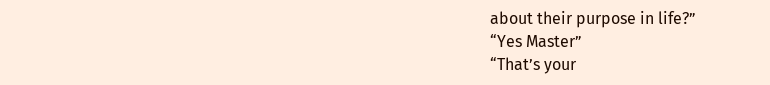about their purpose in life?”
“Yes Master”
“That’s your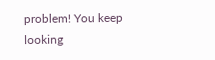problem! You keep looking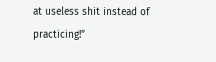at useless shit instead of practicing!”